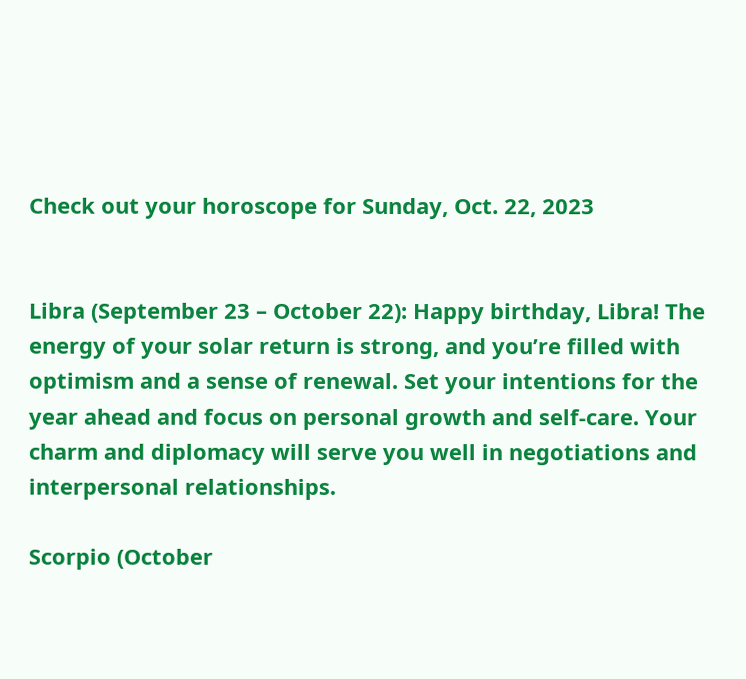Check out your horoscope for Sunday, Oct. 22, 2023


Libra (September 23 – October 22): Happy birthday, Libra! The energy of your solar return is strong, and you’re filled with optimism and a sense of renewal. Set your intentions for the year ahead and focus on personal growth and self-care. Your charm and diplomacy will serve you well in negotiations and interpersonal relationships.

Scorpio (October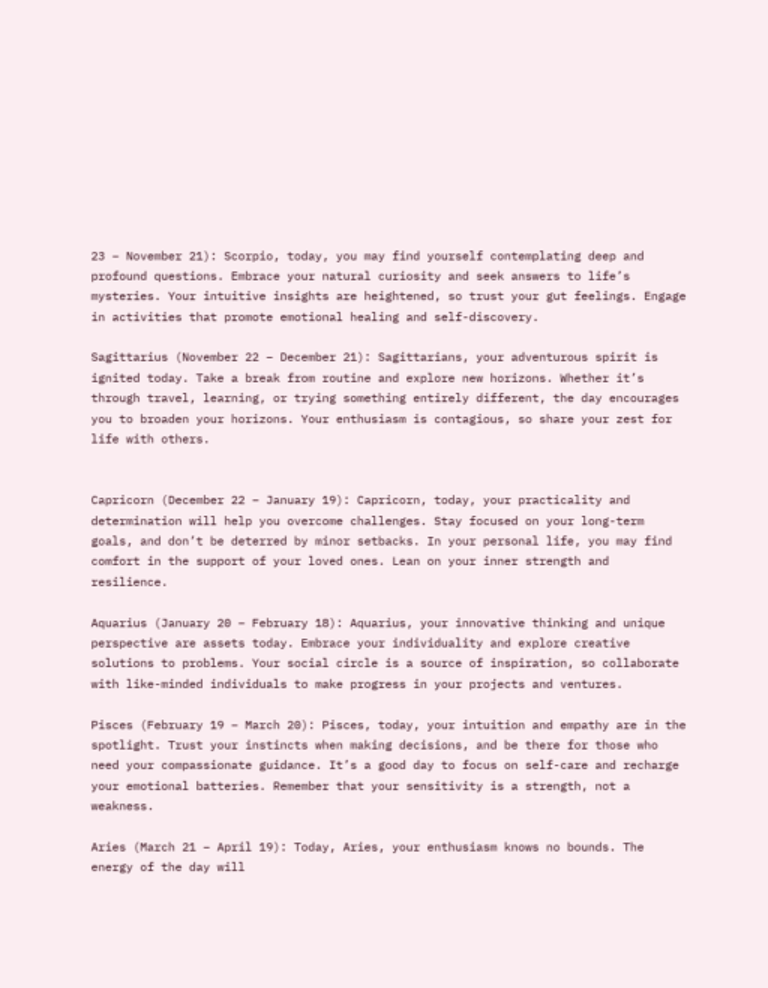23 – November 21): Scorpio, today, you may find yourself contemplating deep and profound questions. Embrace your natural curiosity and seek answers to life’s mysteries. Your intuitive insights are heightened, so trust your gut feelings. Engage in activities that promote emotional healing and self-discovery.

Sagittarius (November 22 – December 21): Sagittarians, your adventurous spirit is ignited today. Take a break from routine and explore new horizons. Whether it’s through travel, learning, or trying something entirely different, the day encourages you to broaden your horizons. Your enthusiasm is contagious, so share your zest for life with others.


Capricorn (December 22 – January 19): Capricorn, today, your practicality and determination will help you overcome challenges. Stay focused on your long-term goals, and don’t be deterred by minor setbacks. In your personal life, you may find comfort in the support of your loved ones. Lean on your inner strength and resilience.

Aquarius (January 20 – February 18): Aquarius, your innovative thinking and unique perspective are assets today. Embrace your individuality and explore creative solutions to problems. Your social circle is a source of inspiration, so collaborate with like-minded individuals to make progress in your projects and ventures.

Pisces (February 19 – March 20): Pisces, today, your intuition and empathy are in the spotlight. Trust your instincts when making decisions, and be there for those who need your compassionate guidance. It’s a good day to focus on self-care and recharge your emotional batteries. Remember that your sensitivity is a strength, not a weakness.

Aries (March 21 – April 19): Today, Aries, your enthusiasm knows no bounds. The energy of the day will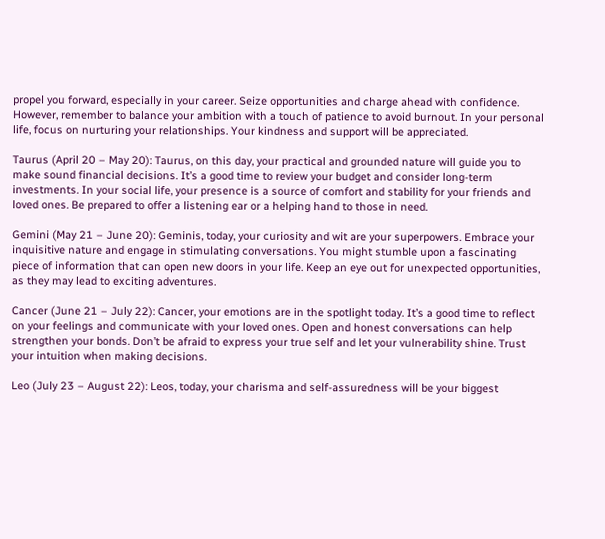propel you forward, especially in your career. Seize opportunities and charge ahead with confidence. However, remember to balance your ambition with a touch of patience to avoid burnout. In your personal life, focus on nurturing your relationships. Your kindness and support will be appreciated.

Taurus (April 20 – May 20): Taurus, on this day, your practical and grounded nature will guide you to make sound financial decisions. It’s a good time to review your budget and consider long-term investments. In your social life, your presence is a source of comfort and stability for your friends and loved ones. Be prepared to offer a listening ear or a helping hand to those in need.

Gemini (May 21 – June 20): Geminis, today, your curiosity and wit are your superpowers. Embrace your inquisitive nature and engage in stimulating conversations. You might stumble upon a fascinating piece of information that can open new doors in your life. Keep an eye out for unexpected opportunities, as they may lead to exciting adventures.

Cancer (June 21 – July 22): Cancer, your emotions are in the spotlight today. It’s a good time to reflect on your feelings and communicate with your loved ones. Open and honest conversations can help strengthen your bonds. Don’t be afraid to express your true self and let your vulnerability shine. Trust your intuition when making decisions.

Leo (July 23 – August 22): Leos, today, your charisma and self-assuredness will be your biggest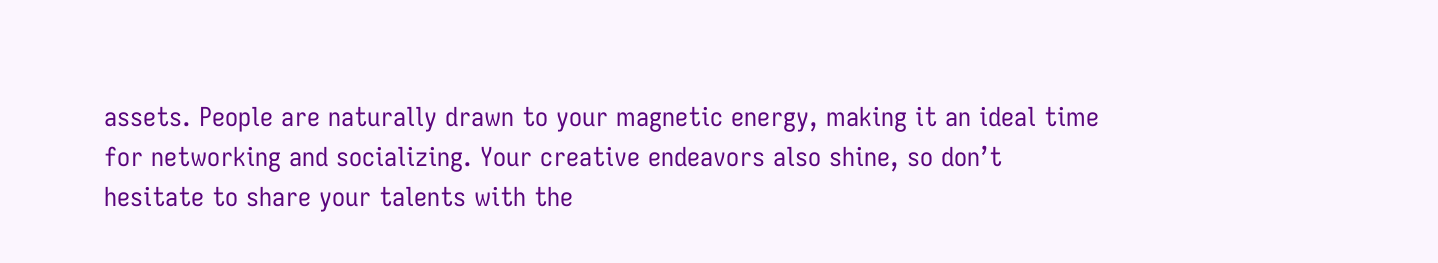assets. People are naturally drawn to your magnetic energy, making it an ideal time for networking and socializing. Your creative endeavors also shine, so don’t hesitate to share your talents with the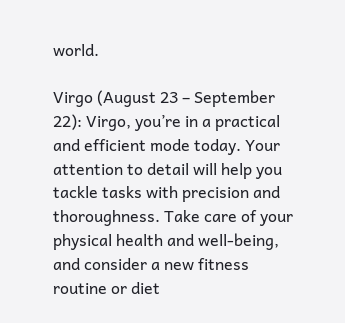world.

Virgo (August 23 – September 22): Virgo, you’re in a practical and efficient mode today. Your attention to detail will help you tackle tasks with precision and thoroughness. Take care of your physical health and well-being, and consider a new fitness routine or diet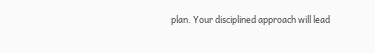plan. Your disciplined approach will lead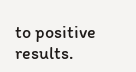to positive results.